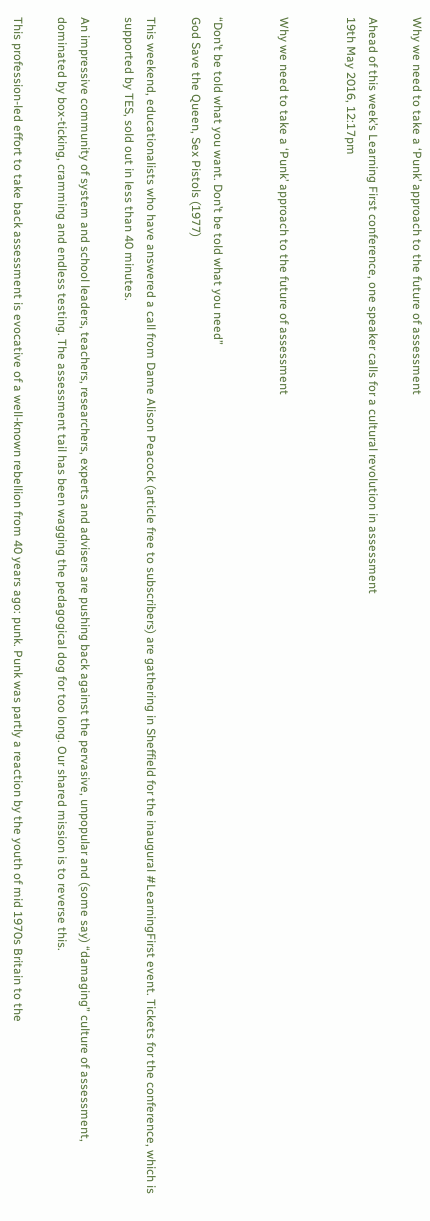Why we need to take a ‘Punk’ approach to the future of assessment

Ahead of this week’s Learning First conference, one speaker calls for a cultural revolution in assessment
19th May 2016, 12:17pm


Why we need to take a ‘Punk’ approach to the future of assessment


“Don’t be told what you want. Don’t be told what you need”
God Save the Queen, Sex Pistols (1977)

This weekend, educationalists who have answered a call from Dame Alison Peacock (article free to subscribers) are gathering in Sheffield for the inaugural #LearningFirst event. Tickets for the conference, which is supported by TES, sold out in less than 40 minutes.

An impressive community of system and school leaders, teachers, researchers, experts and advisers are pushing back against the pervasive, unpopular and (some say) “damaging” culture of assessment, dominated by box-ticking, cramming and endless testing. The assessment tail has been wagging the pedagogical dog for too long. Our shared mission is to reverse this.

This profession-led effort to take back assessment is evocative of a well-known rebellion from 40 years ago: punk. Punk was partly a reaction by the youth of mid 1970s Britain to the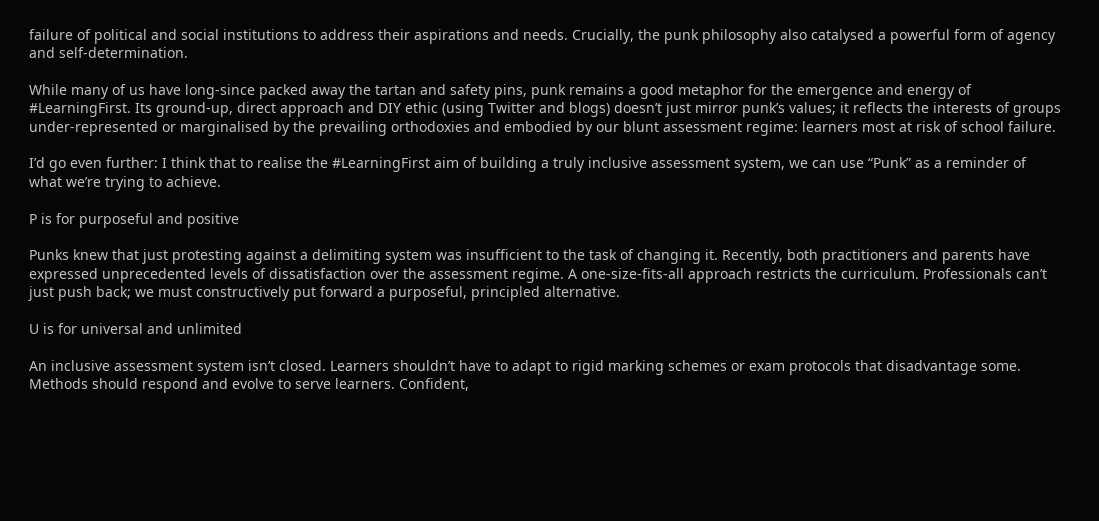failure of political and social institutions to address their aspirations and needs. Crucially, the punk philosophy also catalysed a powerful form of agency and self-determination.

While many of us have long-since packed away the tartan and safety pins, punk remains a good metaphor for the emergence and energy of #LearningFirst. Its ground-up, direct approach and DIY ethic (using Twitter and blogs) doesn’t just mirror punk’s values; it reflects the interests of groups under-represented or marginalised by the prevailing orthodoxies and embodied by our blunt assessment regime: learners most at risk of school failure.

I’d go even further: I think that to realise the #LearningFirst aim of building a truly inclusive assessment system, we can use “Punk” as a reminder of what we’re trying to achieve.

P is for purposeful and positive

Punks knew that just protesting against a delimiting system was insufficient to the task of changing it. Recently, both practitioners and parents have expressed unprecedented levels of dissatisfaction over the assessment regime. A one-size-fits-all approach restricts the curriculum. Professionals can’t just push back; we must constructively put forward a purposeful, principled alternative.

U is for universal and unlimited

An inclusive assessment system isn’t closed. Learners shouldn’t have to adapt to rigid marking schemes or exam protocols that disadvantage some. Methods should respond and evolve to serve learners. Confident,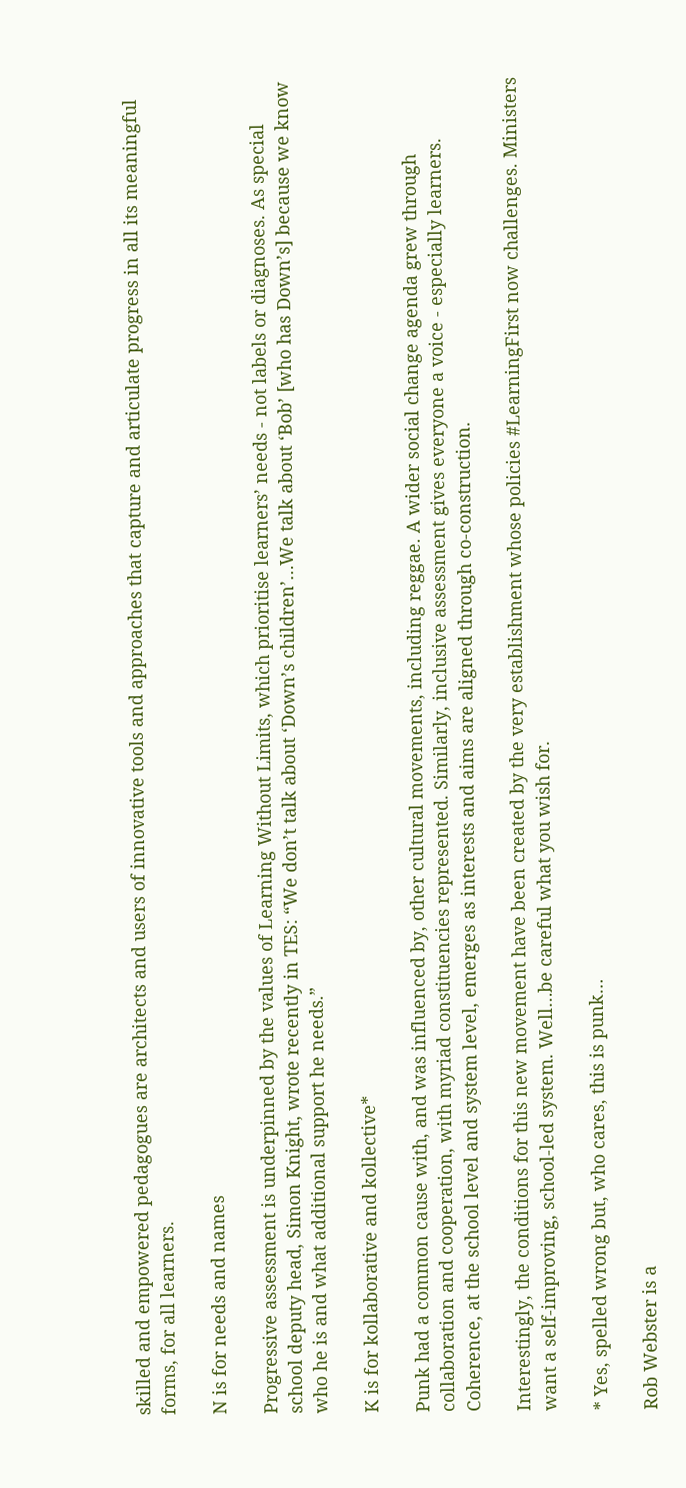skilled and empowered pedagogues are architects and users of innovative tools and approaches that capture and articulate progress in all its meaningful forms, for all learners.

N is for needs and names

Progressive assessment is underpinned by the values of Learning Without Limits, which prioritise learners’ needs - not labels or diagnoses. As special school deputy head, Simon Knight, wrote recently in TES: “We don’t talk about ‘Down’s children’…We talk about ‘Bob’ [who has Down’s] because we know who he is and what additional support he needs.”

K is for kollaborative and kollective*

Punk had a common cause with, and was influenced by, other cultural movements, including reggae. A wider social change agenda grew through collaboration and cooperation, with myriad constituencies represented. Similarly, inclusive assessment gives everyone a voice - especially learners. Coherence, at the school level and system level, emerges as interests and aims are aligned through co-construction.

Interestingly, the conditions for this new movement have been created by the very establishment whose policies #LearningFirst now challenges. Ministers want a self-improving, school-led system. Well…be careful what you wish for.

* Yes, spelled wrong but, who cares, this is punk…

Rob Webster is a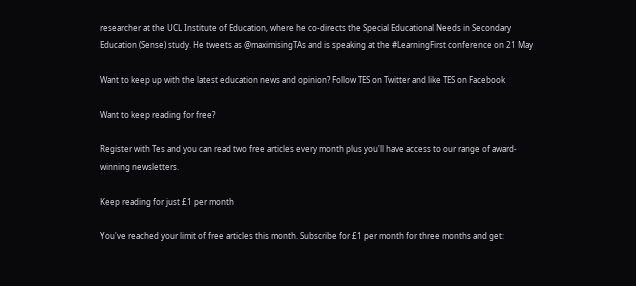researcher at the UCL Institute of Education, where he co-directs the Special Educational Needs in Secondary Education (Sense) study. He tweets as @maximisingTAs and is speaking at the #LearningFirst conference on 21 May

Want to keep up with the latest education news and opinion? Follow TES on Twitter and like TES on Facebook

Want to keep reading for free?

Register with Tes and you can read two free articles every month plus you'll have access to our range of award-winning newsletters.

Keep reading for just £1 per month

You've reached your limit of free articles this month. Subscribe for £1 per month for three months and get: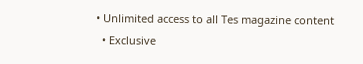• Unlimited access to all Tes magazine content
  • Exclusive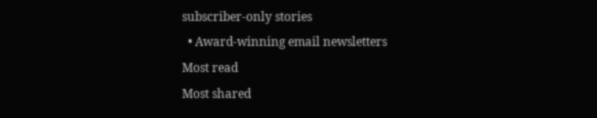subscriber-only stories
  • Award-winning email newsletters
Most read
Most shared